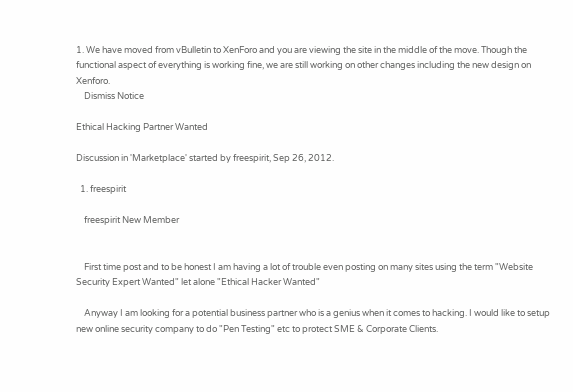1. We have moved from vBulletin to XenForo and you are viewing the site in the middle of the move. Though the functional aspect of everything is working fine, we are still working on other changes including the new design on Xenforo.
    Dismiss Notice

Ethical Hacking Partner Wanted

Discussion in 'Marketplace' started by freespirit, Sep 26, 2012.

  1. freespirit

    freespirit New Member


    First time post and to be honest I am having a lot of trouble even posting on many sites using the term "Website Security Expert Wanted" let alone "Ethical Hacker Wanted"

    Anyway I am looking for a potential business partner who is a genius when it comes to hacking. I would like to setup new online security company to do "Pen Testing" etc to protect SME & Corporate Clients.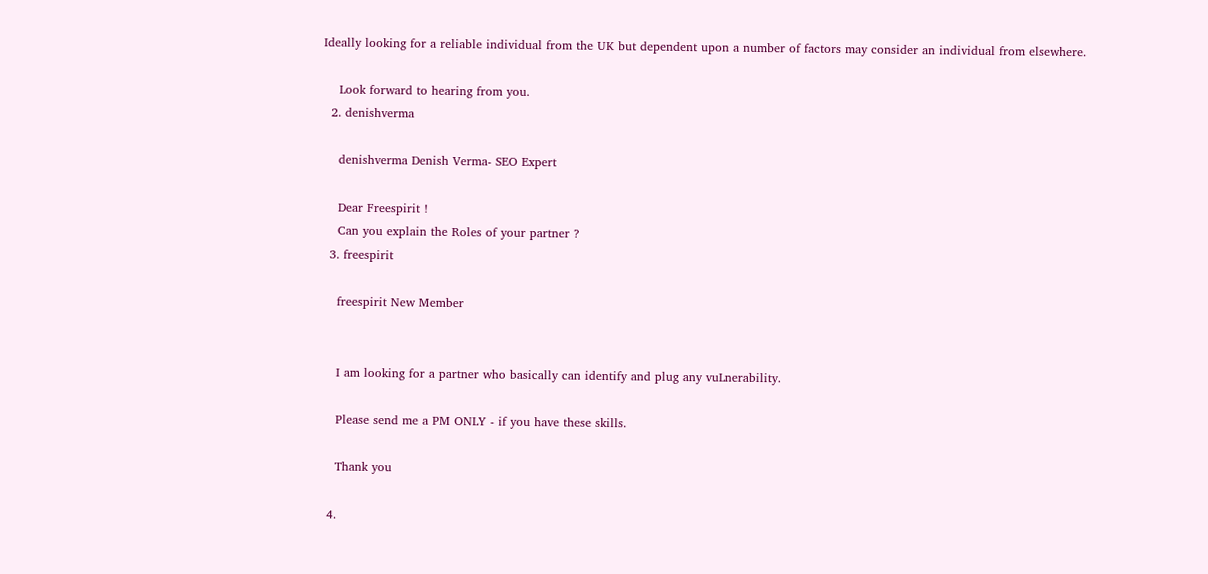Ideally looking for a reliable individual from the UK but dependent upon a number of factors may consider an individual from elsewhere.

    Look forward to hearing from you.
  2. denishverma

    denishverma Denish Verma- SEO Expert

    Dear Freespirit !
    Can you explain the Roles of your partner ?
  3. freespirit

    freespirit New Member


    I am looking for a partner who basically can identify and plug any vuLnerability.

    Please send me a PM ONLY - if you have these skills.

    Thank you

  4.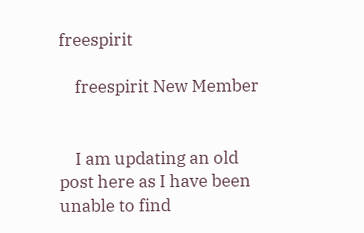freespirit

    freespirit New Member


    I am updating an old post here as I have been unable to find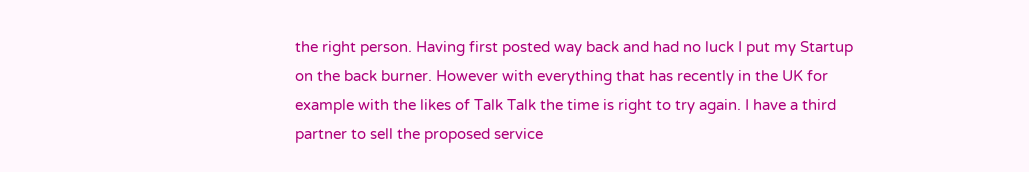the right person. Having first posted way back and had no luck I put my Startup on the back burner. However with everything that has recently in the UK for example with the likes of Talk Talk the time is right to try again. I have a third partner to sell the proposed service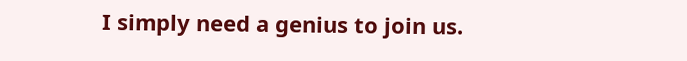I simply need a genius to join us.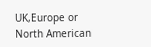UK,Europe or North American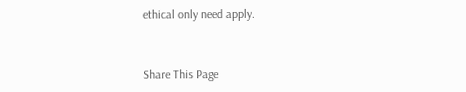ethical only need apply.


Share This Page